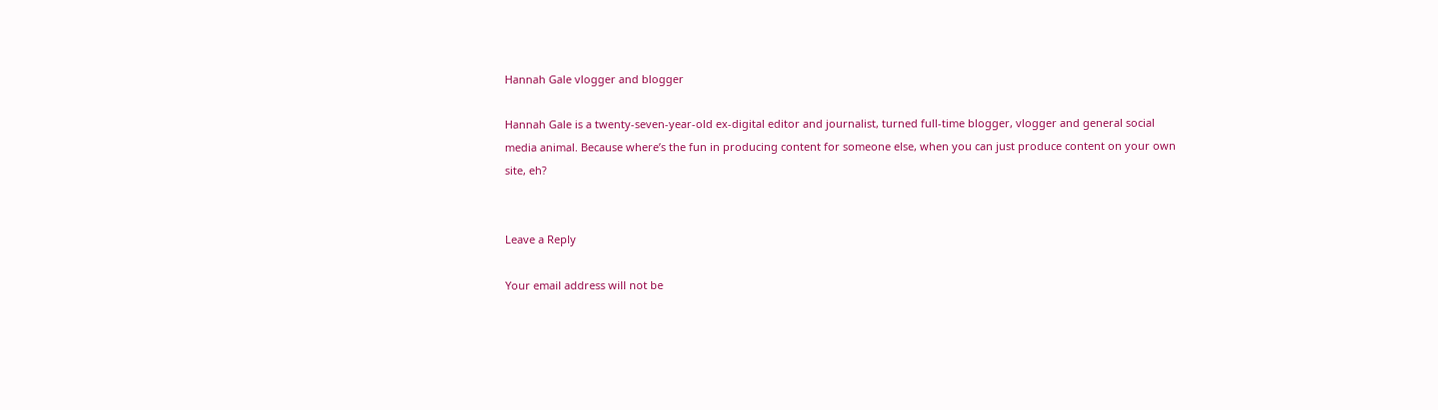Hannah Gale vlogger and blogger

Hannah Gale is a twenty-seven-year-old ex-digital editor and journalist, turned full-time blogger, vlogger and general social media animal. Because where’s the fun in producing content for someone else, when you can just produce content on your own site, eh?


Leave a Reply

Your email address will not be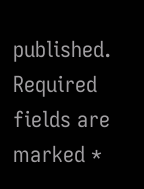published. Required fields are marked *